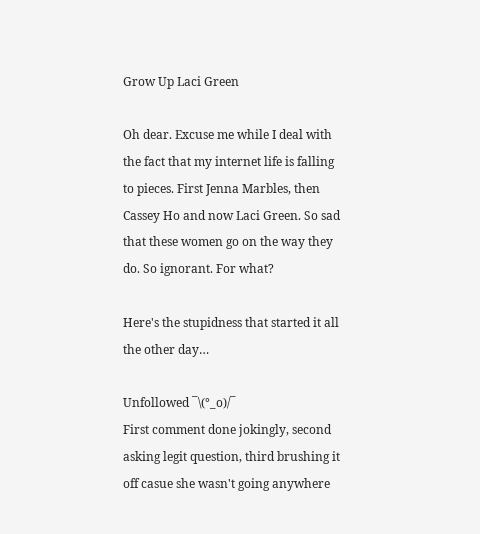Grow Up Laci Green

Oh dear. Excuse me while I deal with the fact that my internet life is falling to pieces. First Jenna Marbles, then Cassey Ho and now Laci Green. So sad that these women go on the way they do. So ignorant. For what?

Here's the stupidness that started it all the other day…

Unfollowed ¯\(°_o)/¯
First comment done jokingly, second asking legit question, third brushing it off casue she wasn't going anywhere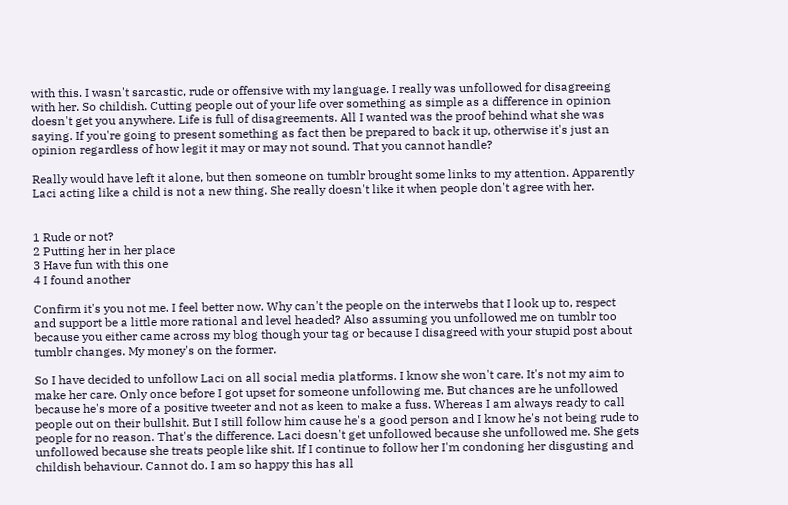with this. I wasn't sarcastic, rude or offensive with my language. I really was unfollowed for disagreeing with her. So childish. Cutting people out of your life over something as simple as a difference in opinion doesn't get you anywhere. Life is full of disagreements. All I wanted was the proof behind what she was saying. If you're going to present something as fact then be prepared to back it up, otherwise it's just an opinion regardless of how legit it may or may not sound. That you cannot handle?

Really would have left it alone, but then someone on tumblr brought some links to my attention. Apparently Laci acting like a child is not a new thing. She really doesn't like it when people don't agree with her.


1 Rude or not?
2 Putting her in her place
3 Have fun with this one
4 I found another

Confirm it's you not me. I feel better now. Why can't the people on the interwebs that I look up to, respect and support be a little more rational and level headed? Also assuming you unfollowed me on tumblr too because you either came across my blog though your tag or because I disagreed with your stupid post about tumblr changes. My money's on the former.

So I have decided to unfollow Laci on all social media platforms. I know she won't care. It's not my aim to make her care. Only once before I got upset for someone unfollowing me. But chances are he unfollowed because he's more of a positive tweeter and not as keen to make a fuss. Whereas I am always ready to call people out on their bullshit. But I still follow him cause he's a good person and I know he's not being rude to people for no reason. That's the difference. Laci doesn't get unfollowed because she unfollowed me. She gets unfollowed because she treats people like shit. If I continue to follow her I'm condoning her disgusting and childish behaviour. Cannot do. I am so happy this has all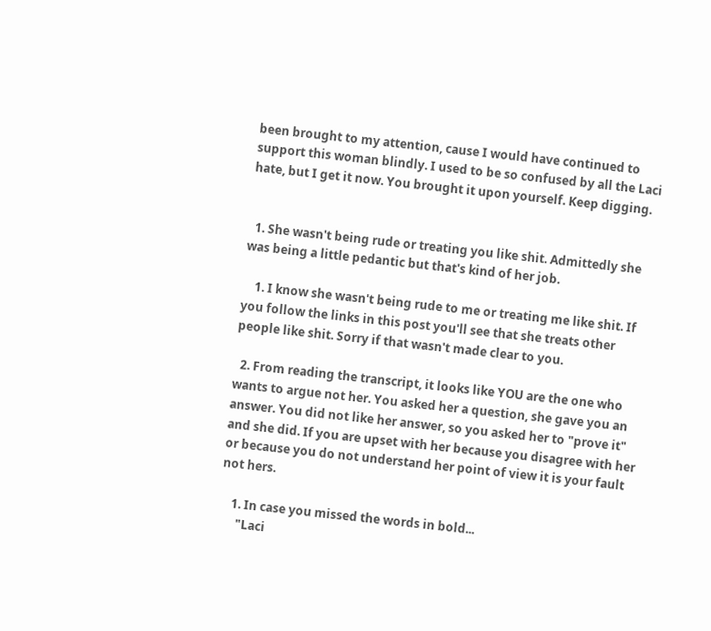been brought to my attention, cause I would have continued to support this woman blindly. I used to be so confused by all the Laci hate, but I get it now. You brought it upon yourself. Keep digging.


  1. She wasn't being rude or treating you like shit. Admittedly she was being a little pedantic but that's kind of her job.

    1. I know she wasn't being rude to me or treating me like shit. If you follow the links in this post you'll see that she treats other people like shit. Sorry if that wasn't made clear to you.

  2. From reading the transcript, it looks like YOU are the one who wants to argue not her. You asked her a question, she gave you an answer. You did not like her answer, so you asked her to "prove it" and she did. If you are upset with her because you disagree with her or because you do not understand her point of view it is your fault not hers.

    1. In case you missed the words in bold...
      "Laci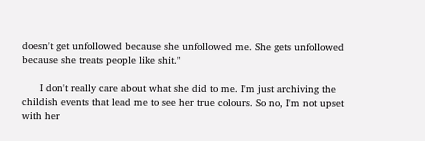doesn't get unfollowed because she unfollowed me. She gets unfollowed because she treats people like shit."

      I don't really care about what she did to me. I'm just archiving the childish events that lead me to see her true colours. So no, I'm not upset with her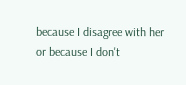because I disagree with her or because I don't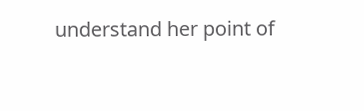understand her point of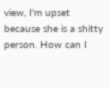view, I'm upset because she is a shitty person. How can I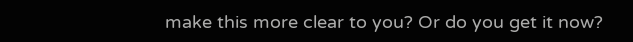make this more clear to you? Or do you get it now?